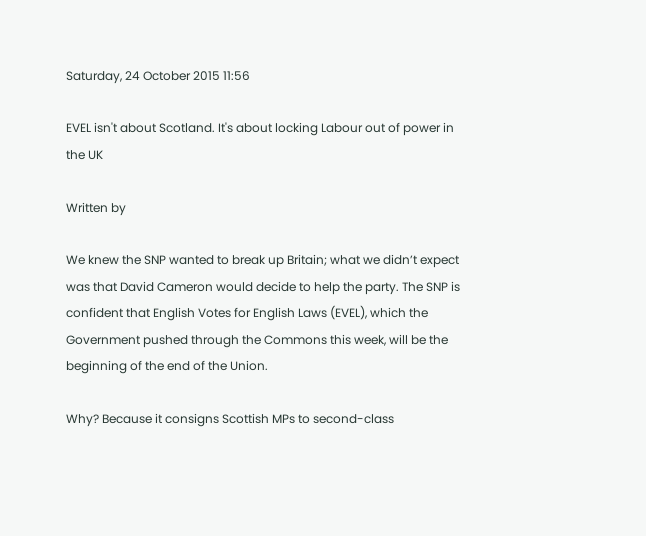Saturday, 24 October 2015 11:56

EVEL isn't about Scotland. It's about locking Labour out of power in the UK

Written by

We knew the SNP wanted to break up Britain; what we didn’t expect was that David Cameron would decide to help the party. The SNP is confident that English Votes for English Laws (EVEL), which the Government pushed through the Commons this week, will be the beginning of the end of the Union.

Why? Because it consigns Scottish MPs to second-class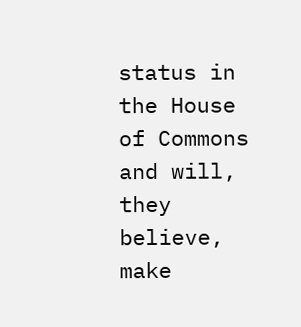status in the House of Commons and will, they believe, make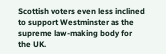Scottish voters even less inclined to support Westminster as the supreme law-making body for the UK.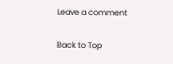Leave a comment

Back to Top